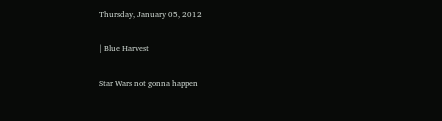Thursday, January 05, 2012

| Blue Harvest

Star Wars not gonna happen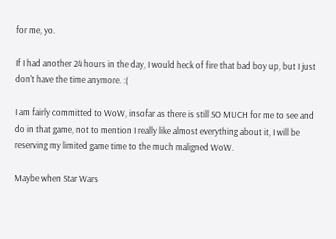for me, yo.

If I had another 24 hours in the day, I would heck of fire that bad boy up, but I just don't have the time anymore. :(

I am fairly committed to WoW, insofar as there is still SO MUCH for me to see and do in that game, not to mention I really like almost everything about it, I will be reserving my limited game time to the much maligned WoW.

Maybe when Star Wars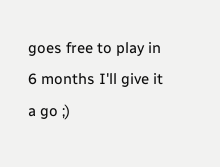goes free to play in 6 months I'll give it a go ;)